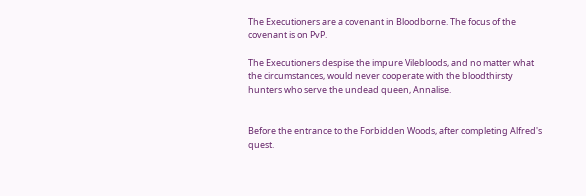The Executioners are a covenant in Bloodborne. The focus of the covenant is on PvP.

The Executioners despise the impure Vilebloods, and no matter what the circumstances, would never cooperate with the bloodthirsty hunters who serve the undead queen, Annalise.


Before the entrance to the Forbidden Woods, after completing Alfred's quest.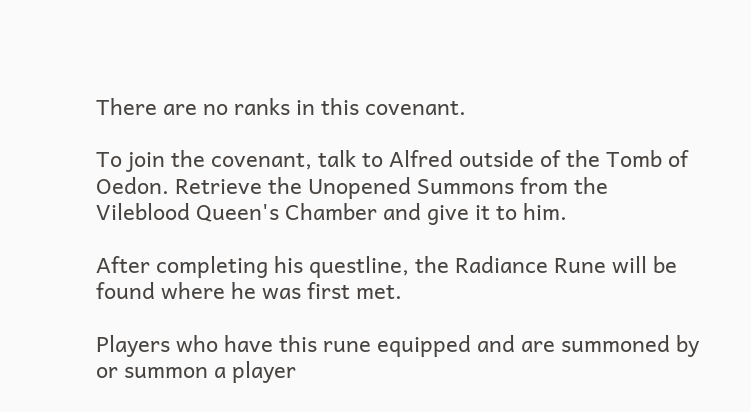There are no ranks in this covenant.

To join the covenant, talk to Alfred outside of the Tomb of Oedon. Retrieve the Unopened Summons from the Vileblood Queen's Chamber and give it to him.

After completing his questline, the Radiance Rune will be found where he was first met.

Players who have this rune equipped and are summoned by or summon a player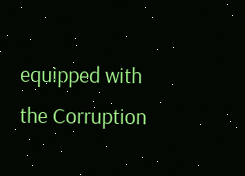equipped with the Corruption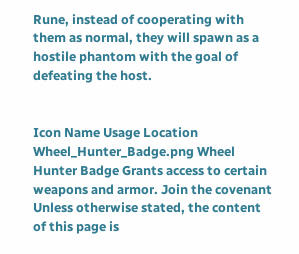Rune, instead of cooperating with them as normal, they will spawn as a hostile phantom with the goal of defeating the host.


Icon Name Usage Location
Wheel_Hunter_Badge.png Wheel Hunter Badge Grants access to certain weapons and armor. Join the covenant
Unless otherwise stated, the content of this page is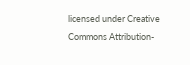licensed under Creative Commons Attribution-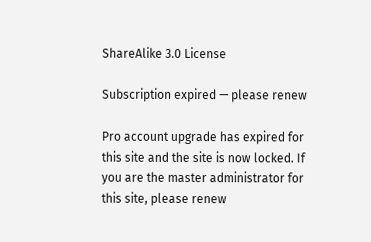ShareAlike 3.0 License

Subscription expired — please renew

Pro account upgrade has expired for this site and the site is now locked. If you are the master administrator for this site, please renew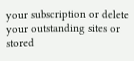your subscription or delete your outstanding sites or stored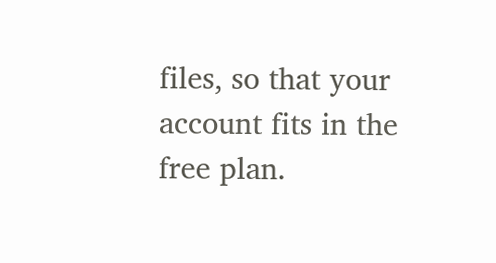files, so that your account fits in the free plan.